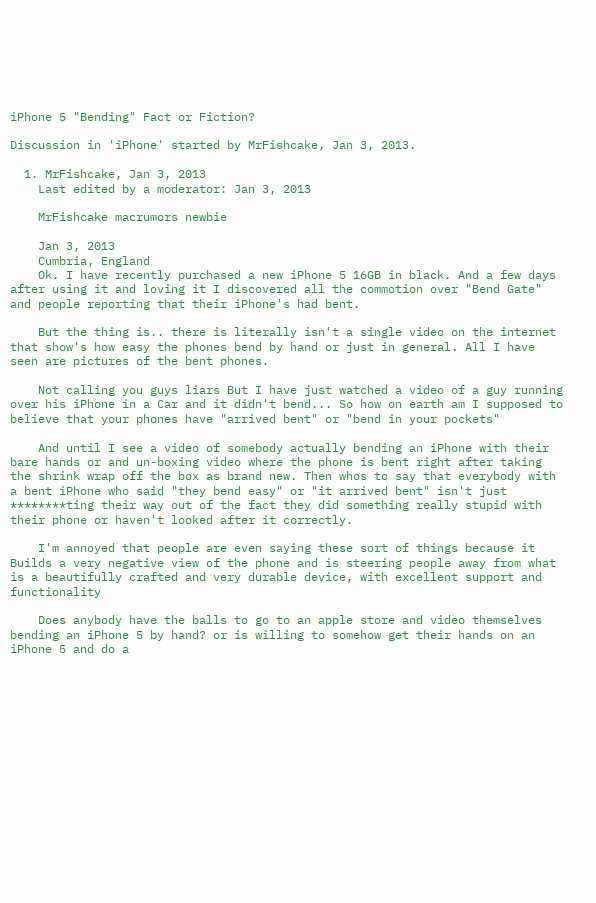iPhone 5 "Bending" Fact or Fiction?

Discussion in 'iPhone' started by MrFishcake, Jan 3, 2013.

  1. MrFishcake, Jan 3, 2013
    Last edited by a moderator: Jan 3, 2013

    MrFishcake macrumors newbie

    Jan 3, 2013
    Cumbria, England
    Ok. I have recently purchased a new iPhone 5 16GB in black. And a few days after using it and loving it I discovered all the commotion over "Bend Gate" and people reporting that their iPhone's had bent.

    But the thing is.. there is literally isn't a single video on the internet that show's how easy the phones bend by hand or just in general. All I have seen are pictures of the bent phones.

    Not calling you guys liars But I have just watched a video of a guy running over his iPhone in a Car and it didn't bend... So how on earth am I supposed to believe that your phones have "arrived bent" or "bend in your pockets"

    And until I see a video of somebody actually bending an iPhone with their bare hands or and un-boxing video where the phone is bent right after taking the shrink wrap off the box as brand new. Then whos to say that everybody with a bent iPhone who said "they bend easy" or "it arrived bent" isn't just ********ting their way out of the fact they did something really stupid with their phone or haven't looked after it correctly.

    I'm annoyed that people are even saying these sort of things because it Builds a very negative view of the phone and is steering people away from what is a beautifully crafted and very durable device, with excellent support and functionality

    Does anybody have the balls to go to an apple store and video themselves bending an iPhone 5 by hand? or is willing to somehow get their hands on an iPhone 5 and do a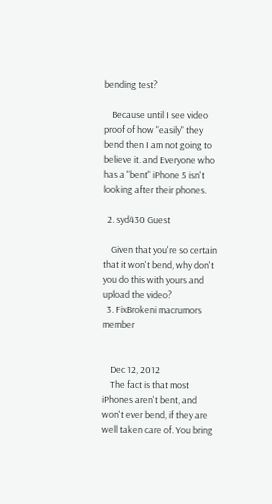bending test?

    Because until I see video proof of how "easily" they bend then I am not going to believe it. and Everyone who has a "bent" iPhone 5 isn't looking after their phones.

  2. syd430 Guest

    Given that you're so certain that it won't bend, why don't you do this with yours and upload the video?
  3. FixBrokeni macrumors member


    Dec 12, 2012
    The fact is that most iPhones aren't bent, and won't ever bend, if they are well taken care of. You bring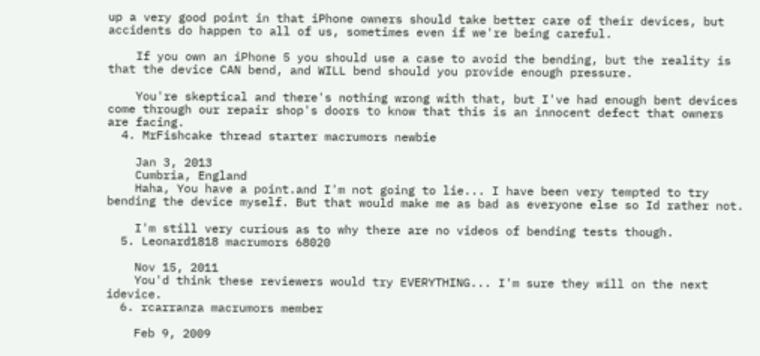up a very good point in that iPhone owners should take better care of their devices, but accidents do happen to all of us, sometimes even if we're being careful.

    If you own an iPhone 5 you should use a case to avoid the bending, but the reality is that the device CAN bend, and WILL bend should you provide enough pressure.

    You're skeptical and there's nothing wrong with that, but I've had enough bent devices come through our repair shop's doors to know that this is an innocent defect that owners are facing.
  4. MrFishcake thread starter macrumors newbie

    Jan 3, 2013
    Cumbria, England
    Haha, You have a point.and I'm not going to lie... I have been very tempted to try bending the device myself. But that would make me as bad as everyone else so Id rather not.

    I'm still very curious as to why there are no videos of bending tests though.
  5. Leonard1818 macrumors 68020

    Nov 15, 2011
    You'd think these reviewers would try EVERYTHING... I'm sure they will on the next idevice.
  6. rcarranza macrumors member

    Feb 9, 2009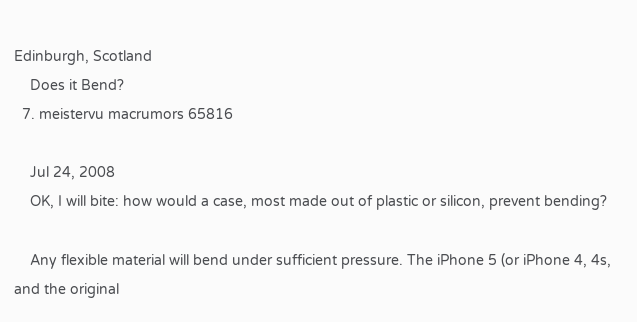Edinburgh, Scotland
    Does it Bend?
  7. meistervu macrumors 65816

    Jul 24, 2008
    OK, I will bite: how would a case, most made out of plastic or silicon, prevent bending?

    Any flexible material will bend under sufficient pressure. The iPhone 5 (or iPhone 4, 4s, and the original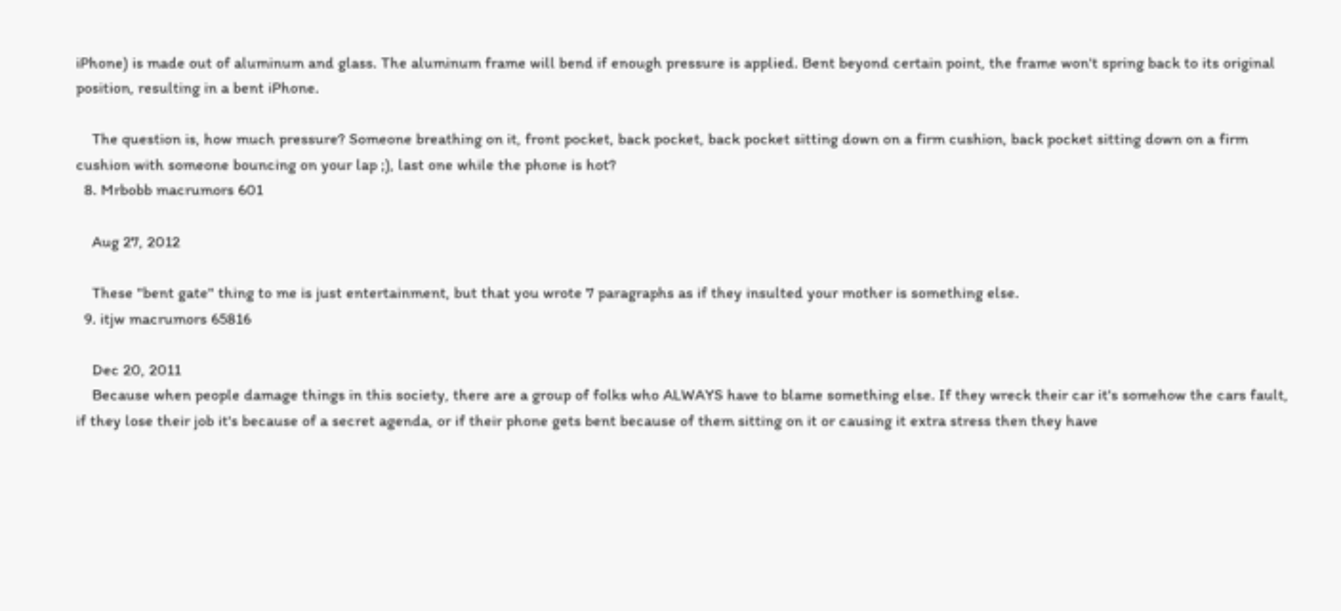iPhone) is made out of aluminum and glass. The aluminum frame will bend if enough pressure is applied. Bent beyond certain point, the frame won't spring back to its original position, resulting in a bent iPhone.

    The question is, how much pressure? Someone breathing on it, front pocket, back pocket, back pocket sitting down on a firm cushion, back pocket sitting down on a firm cushion with someone bouncing on your lap ;), last one while the phone is hot?
  8. Mrbobb macrumors 601

    Aug 27, 2012

    These "bent gate" thing to me is just entertainment, but that you wrote 7 paragraphs as if they insulted your mother is something else.
  9. itjw macrumors 65816

    Dec 20, 2011
    Because when people damage things in this society, there are a group of folks who ALWAYS have to blame something else. If they wreck their car it's somehow the cars fault, if they lose their job it's because of a secret agenda, or if their phone gets bent because of them sitting on it or causing it extra stress then they have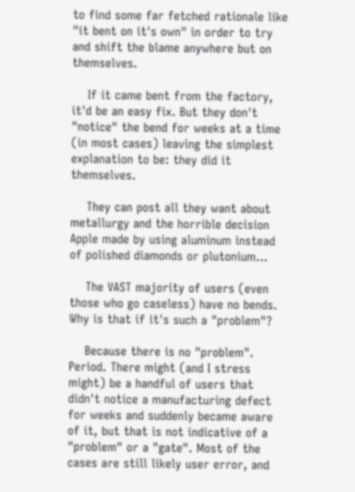to find some far fetched rationale like "it bent on it's own" in order to try and shift the blame anywhere but on themselves.

    If it came bent from the factory, it'd be an easy fix. But they don't "notice" the bend for weeks at a time (in most cases) leaving the simplest explanation to be: they did it themselves.

    They can post all they want about metallurgy and the horrible decision Apple made by using aluminum instead of polished diamonds or plutonium...

    The VAST majority of users (even those who go caseless) have no bends. Why is that if it's such a "problem"?

    Because there is no "problem". Period. There might (and I stress might) be a handful of users that didn't notice a manufacturing defect for weeks and suddenly became aware of it, but that is not indicative of a "problem" or a "gate". Most of the cases are still likely user error, and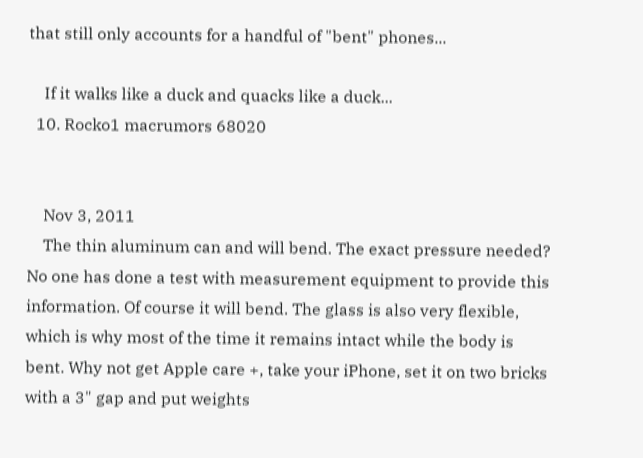that still only accounts for a handful of "bent" phones...

    If it walks like a duck and quacks like a duck...
  10. Rocko1 macrumors 68020


    Nov 3, 2011
    The thin aluminum can and will bend. The exact pressure needed? No one has done a test with measurement equipment to provide this information. Of course it will bend. The glass is also very flexible, which is why most of the time it remains intact while the body is bent. Why not get Apple care +, take your iPhone, set it on two bricks with a 3" gap and put weights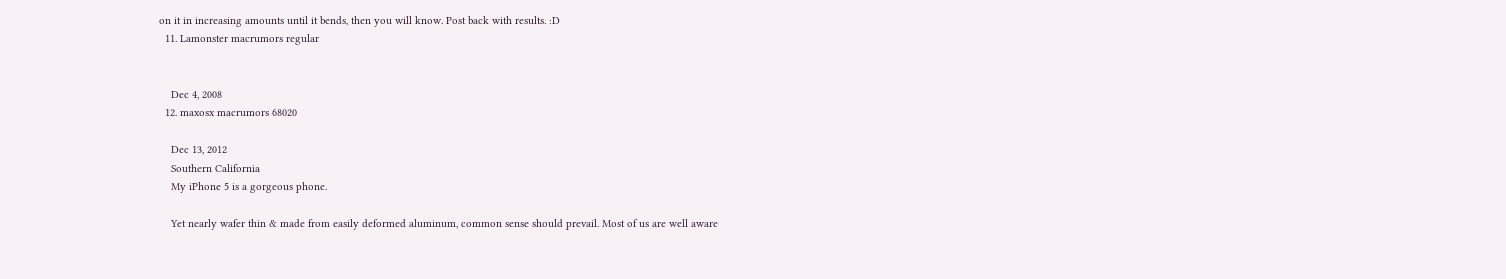on it in increasing amounts until it bends, then you will know. Post back with results. :D
  11. Lamonster macrumors regular


    Dec 4, 2008
  12. maxosx macrumors 68020

    Dec 13, 2012
    Southern California
    My iPhone 5 is a gorgeous phone.

    Yet nearly wafer thin & made from easily deformed aluminum, common sense should prevail. Most of us are well aware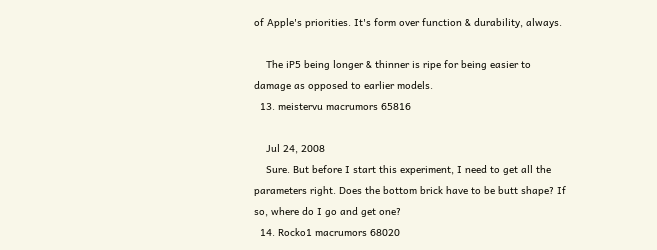of Apple's priorities. It's form over function & durability, always.

    The iP5 being longer & thinner is ripe for being easier to damage as opposed to earlier models.
  13. meistervu macrumors 65816

    Jul 24, 2008
    Sure. But before I start this experiment, I need to get all the parameters right. Does the bottom brick have to be butt shape? If so, where do I go and get one?
  14. Rocko1 macrumors 68020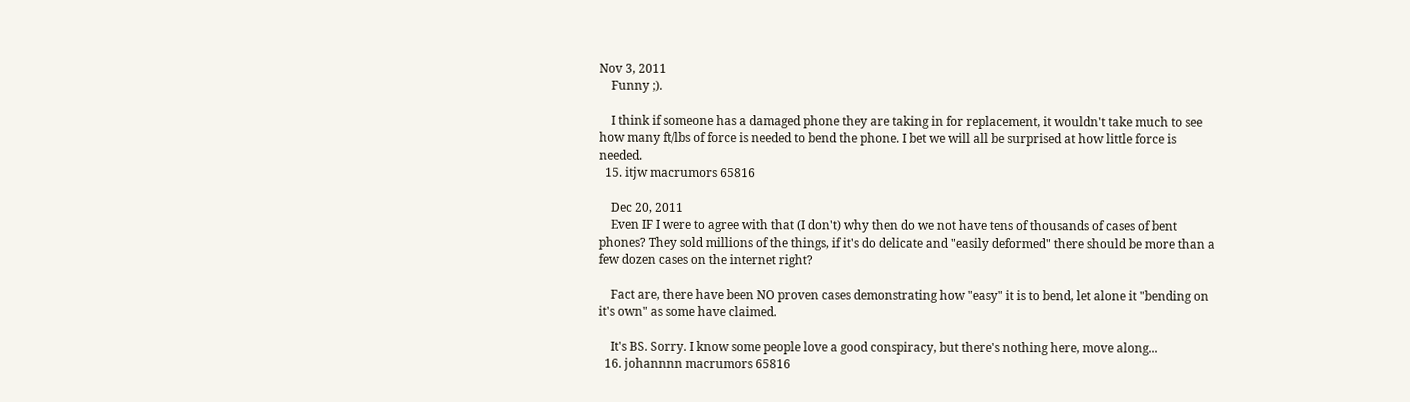Nov 3, 2011
    Funny ;).

    I think if someone has a damaged phone they are taking in for replacement, it wouldn't take much to see how many ft/lbs of force is needed to bend the phone. I bet we will all be surprised at how little force is needed.
  15. itjw macrumors 65816

    Dec 20, 2011
    Even IF I were to agree with that (I don't) why then do we not have tens of thousands of cases of bent phones? They sold millions of the things, if it's do delicate and "easily deformed" there should be more than a few dozen cases on the internet right?

    Fact are, there have been NO proven cases demonstrating how "easy" it is to bend, let alone it "bending on it's own" as some have claimed.

    It's BS. Sorry. I know some people love a good conspiracy, but there's nothing here, move along...
  16. johannnn macrumors 65816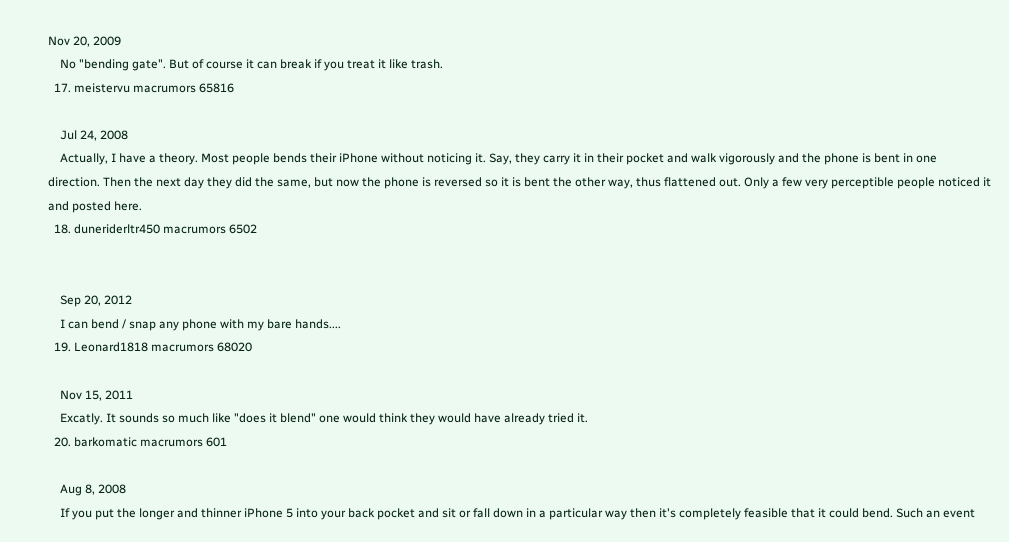Nov 20, 2009
    No "bending gate". But of course it can break if you treat it like trash.
  17. meistervu macrumors 65816

    Jul 24, 2008
    Actually, I have a theory. Most people bends their iPhone without noticing it. Say, they carry it in their pocket and walk vigorously and the phone is bent in one direction. Then the next day they did the same, but now the phone is reversed so it is bent the other way, thus flattened out. Only a few very perceptible people noticed it and posted here.
  18. duneriderltr450 macrumors 6502


    Sep 20, 2012
    I can bend / snap any phone with my bare hands....
  19. Leonard1818 macrumors 68020

    Nov 15, 2011
    Excatly. It sounds so much like "does it blend" one would think they would have already tried it.
  20. barkomatic macrumors 601

    Aug 8, 2008
    If you put the longer and thinner iPhone 5 into your back pocket and sit or fall down in a particular way then it's completely feasible that it could bend. Such an event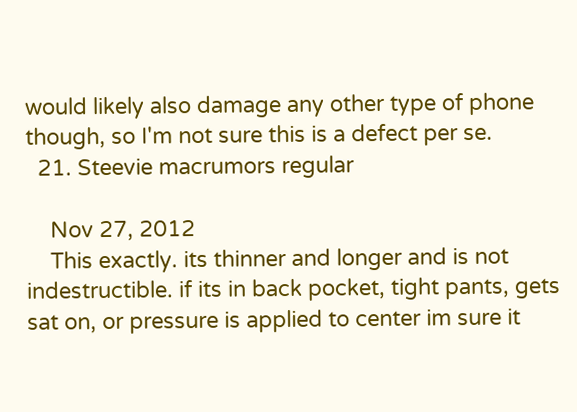would likely also damage any other type of phone though, so I'm not sure this is a defect per se.
  21. Steevie macrumors regular

    Nov 27, 2012
    This exactly. its thinner and longer and is not indestructible. if its in back pocket, tight pants, gets sat on, or pressure is applied to center im sure it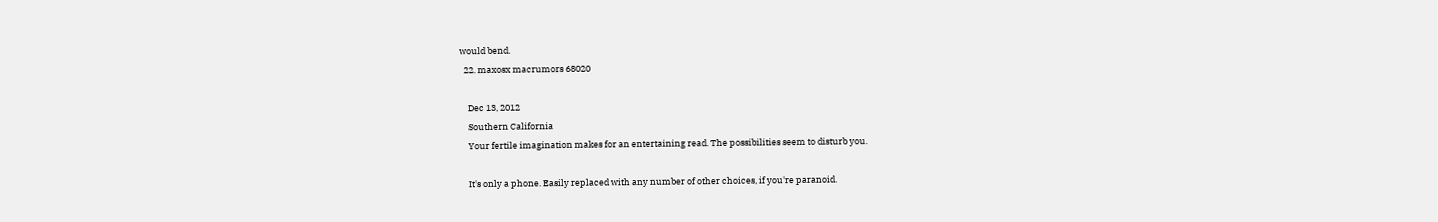would bend.
  22. maxosx macrumors 68020

    Dec 13, 2012
    Southern California
    Your fertile imagination makes for an entertaining read. The possibilities seem to disturb you.

    It's only a phone. Easily replaced with any number of other choices, if you're paranoid.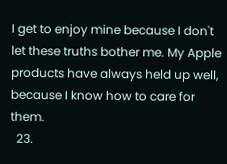I get to enjoy mine because I don't let these truths bother me. My Apple products have always held up well, because I know how to care for them.
  23.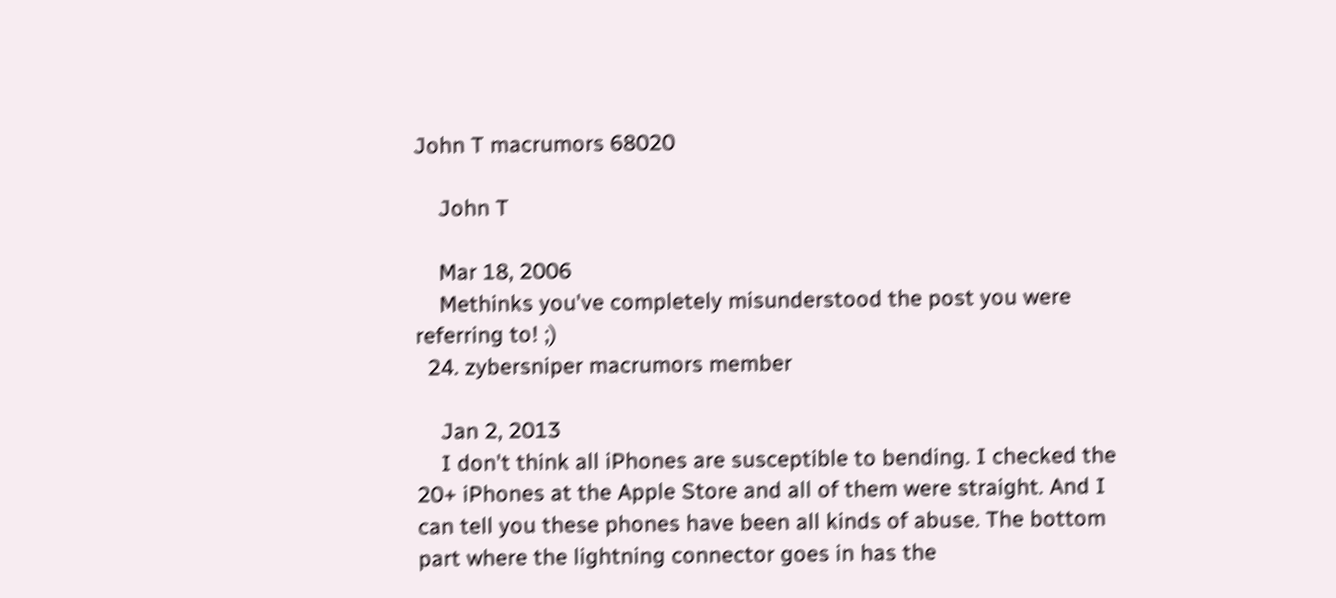John T macrumors 68020

    John T

    Mar 18, 2006
    Methinks you've completely misunderstood the post you were referring to! ;)
  24. zybersniper macrumors member

    Jan 2, 2013
    I don't think all iPhones are susceptible to bending. I checked the 20+ iPhones at the Apple Store and all of them were straight. And I can tell you these phones have been all kinds of abuse. The bottom part where the lightning connector goes in has the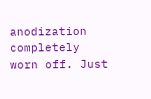anodization completely worn off. Just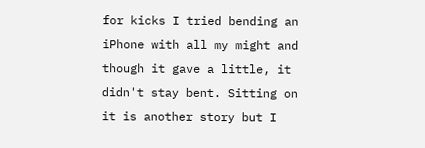for kicks I tried bending an iPhone with all my might and though it gave a little, it didn't stay bent. Sitting on it is another story but I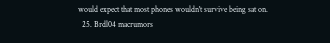would expect that most phones wouldn't survive being sat on.
  25. Brdl04 macrumors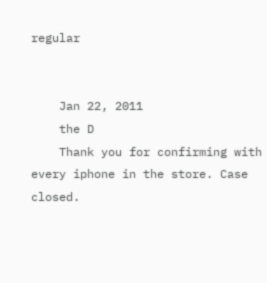regular


    Jan 22, 2011
    the D
    Thank you for confirming with every iphone in the store. Case closed.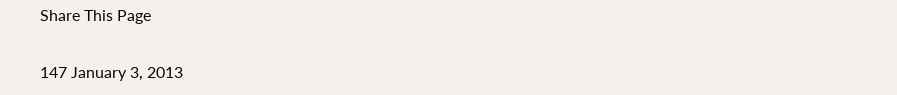Share This Page

147 January 3, 2013